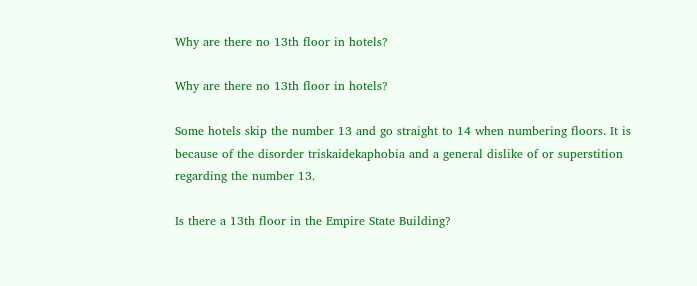Why are there no 13th floor in hotels?

Why are there no 13th floor in hotels?

Some hotels skip the number 13 and go straight to 14 when numbering floors. It is because of the disorder triskaidekaphobia and a general dislike of or superstition regarding the number 13.

Is there a 13th floor in the Empire State Building?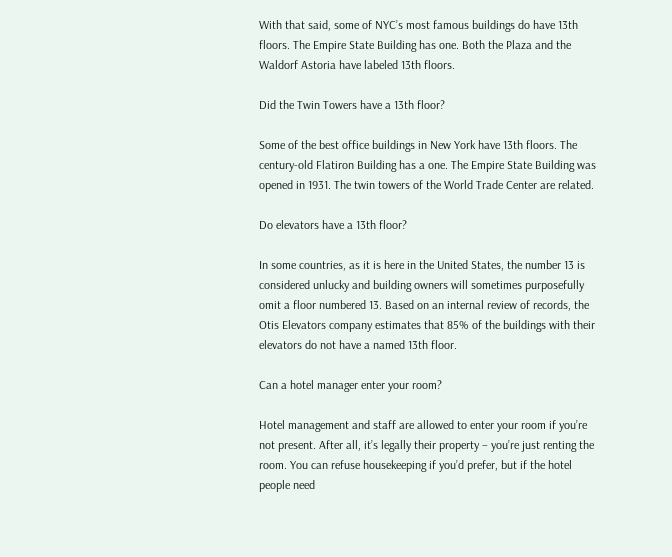With that said, some of NYC’s most famous buildings do have 13th floors. The Empire State Building has one. Both the Plaza and the Waldorf Astoria have labeled 13th floors.

Did the Twin Towers have a 13th floor?

Some of the best office buildings in New York have 13th floors. The century-old Flatiron Building has a one. The Empire State Building was opened in 1931. The twin towers of the World Trade Center are related.

Do elevators have a 13th floor?

In some countries, as it is here in the United States, the number 13 is considered unlucky and building owners will sometimes purposefully omit a floor numbered 13. Based on an internal review of records, the Otis Elevators company estimates that 85% of the buildings with their elevators do not have a named 13th floor.

Can a hotel manager enter your room?

Hotel management and staff are allowed to enter your room if you’re not present. After all, it’s legally their property – you’re just renting the room. You can refuse housekeeping if you’d prefer, but if the hotel people need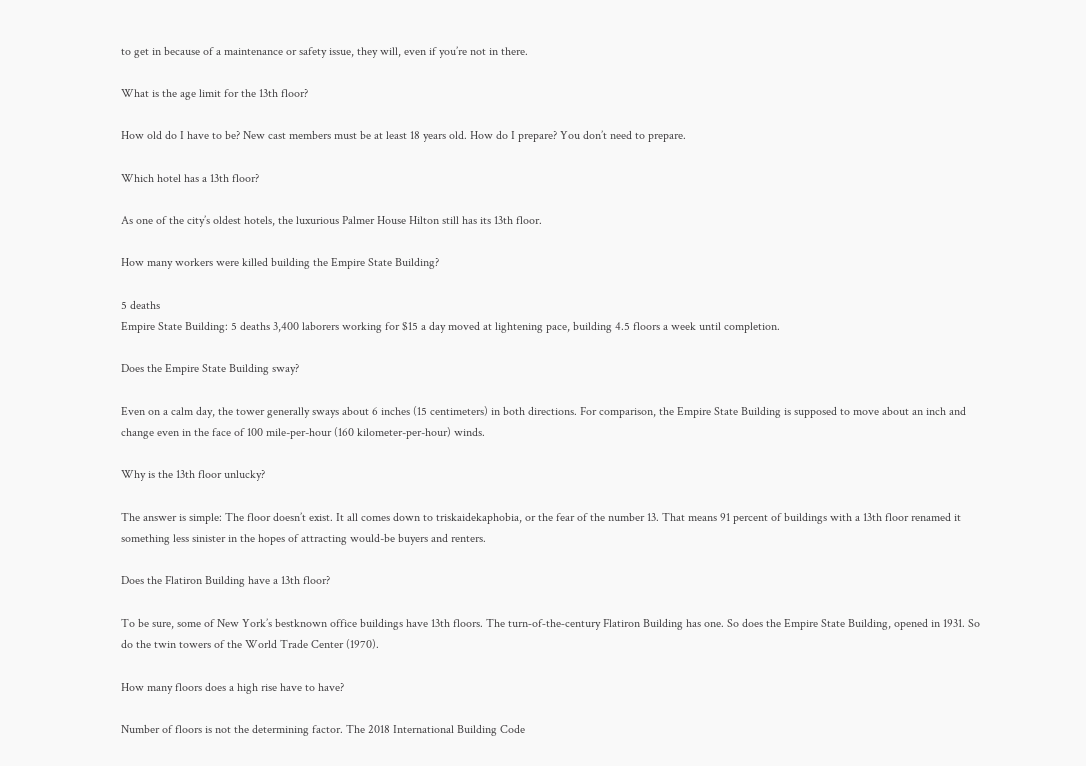to get in because of a maintenance or safety issue, they will, even if you’re not in there.

What is the age limit for the 13th floor?

How old do I have to be? New cast members must be at least 18 years old. How do I prepare? You don’t need to prepare.

Which hotel has a 13th floor?

As one of the city’s oldest hotels, the luxurious Palmer House Hilton still has its 13th floor.

How many workers were killed building the Empire State Building?

5 deaths
Empire State Building: 5 deaths 3,400 laborers working for $15 a day moved at lightening pace, building 4.5 floors a week until completion.

Does the Empire State Building sway?

Even on a calm day, the tower generally sways about 6 inches (15 centimeters) in both directions. For comparison, the Empire State Building is supposed to move about an inch and change even in the face of 100 mile-per-hour (160 kilometer-per-hour) winds.

Why is the 13th floor unlucky?

The answer is simple: The floor doesn’t exist. It all comes down to triskaidekaphobia, or the fear of the number 13. That means 91 percent of buildings with a 13th floor renamed it something less sinister in the hopes of attracting would-be buyers and renters.

Does the Flatiron Building have a 13th floor?

To be sure, some of New York’s bestknown office buildings have 13th floors. The turn‐of‐the‐century Flatiron Building has one. So does the Empire State Building, opened in 1931. So do the twin towers of the World Trade Center (1970).

How many floors does a high rise have to have?

Number of floors is not the determining factor. The 2018 International Building Code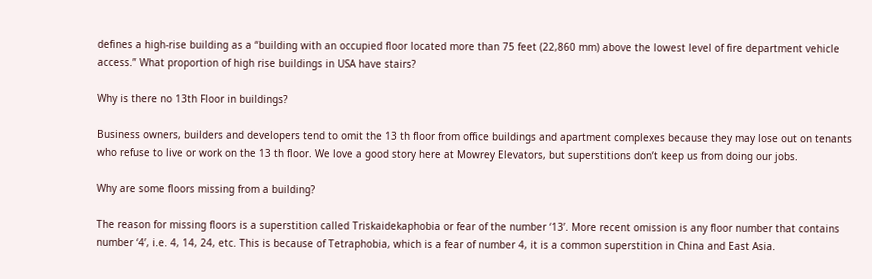defines a high-rise building as a “building with an occupied floor located more than 75 feet (22,860 mm) above the lowest level of fire department vehicle access.” What proportion of high rise buildings in USA have stairs?

Why is there no 13th Floor in buildings?

Business owners, builders and developers tend to omit the 13 th floor from office buildings and apartment complexes because they may lose out on tenants who refuse to live or work on the 13 th floor. We love a good story here at Mowrey Elevators, but superstitions don’t keep us from doing our jobs.

Why are some floors missing from a building?

The reason for missing floors is a superstition called Triskaidekaphobia or fear of the number ‘13’. More recent omission is any floor number that contains number ‘4’, i.e. 4, 14, 24, etc. This is because of Tetraphobia, which is a fear of number 4, it is a common superstition in China and East Asia.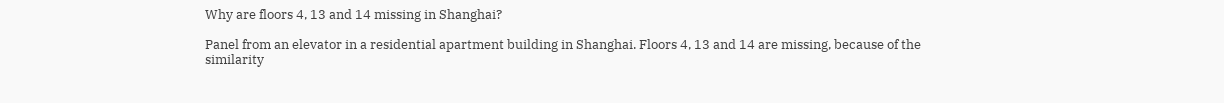Why are floors 4, 13 and 14 missing in Shanghai?

Panel from an elevator in a residential apartment building in Shanghai. Floors 4, 13 and 14 are missing, because of the similarity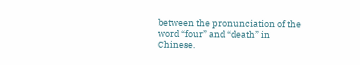between the pronunciation of the word “four” and “death” in Chinese.